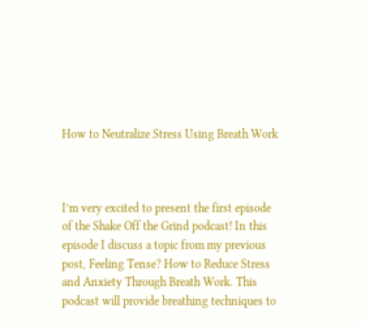How to Neutralize Stress Using Breath Work



I’m very excited to present the first episode of the Shake Off the Grind podcast! In this episode I discuss a topic from my previous post, Feeling Tense? How to Reduce Stress and Anxiety Through Breath Work. This podcast will provide breathing techniques to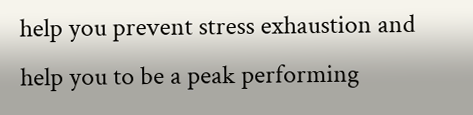help you prevent stress exhaustion and help you to be a peak performing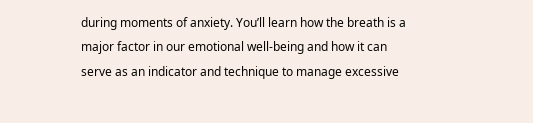during moments of anxiety. You’ll learn how the breath is a major factor in our emotional well-being and how it can serve as an indicator and technique to manage excessive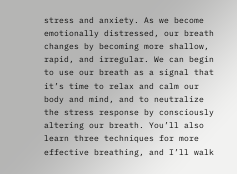stress and anxiety. As we become emotionally distressed, our breath changes by becoming more shallow, rapid, and irregular. We can begin to use our breath as a signal that it’s time to relax and calm our body and mind, and to neutralize the stress response by consciously altering our breath. You’ll also learn three techniques for more effective breathing, and I’ll walk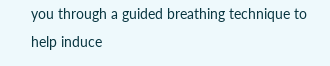you through a guided breathing technique to help induce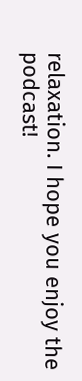relaxation. I hope you enjoy the podcast!